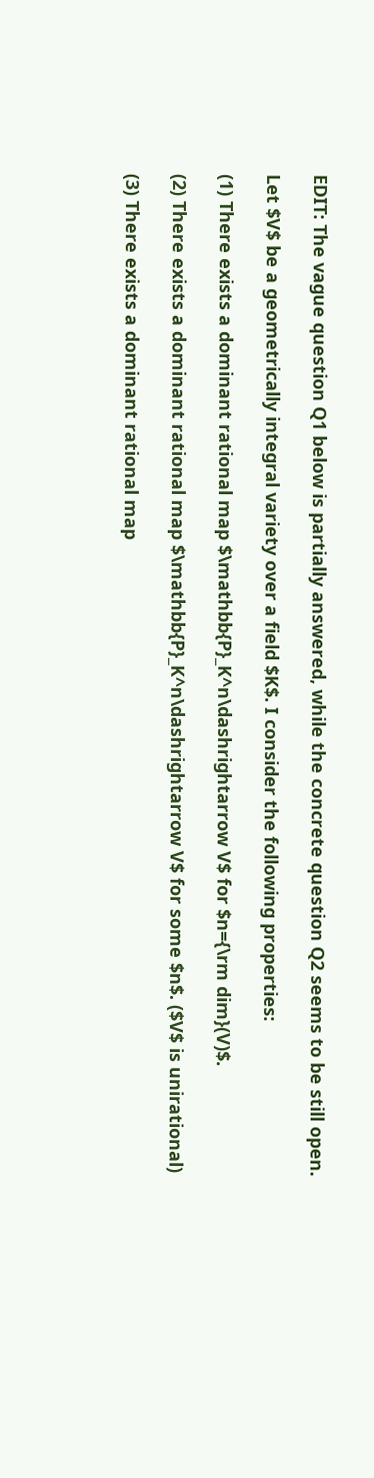EDIT: The vague question Q1 below is partially answered, while the concrete question Q2 seems to be still open.

Let $V$ be a geometrically integral variety over a field $K$. I consider the following properties:

(1) There exists a dominant rational map $\mathbb{P}_K^n\dashrightarrow V$ for $n={\rm dim}(V)$.

(2) There exists a dominant rational map $\mathbb{P}_K^n\dashrightarrow V$ for some $n$. ($V$ is unirational)

(3) There exists a dominant rational map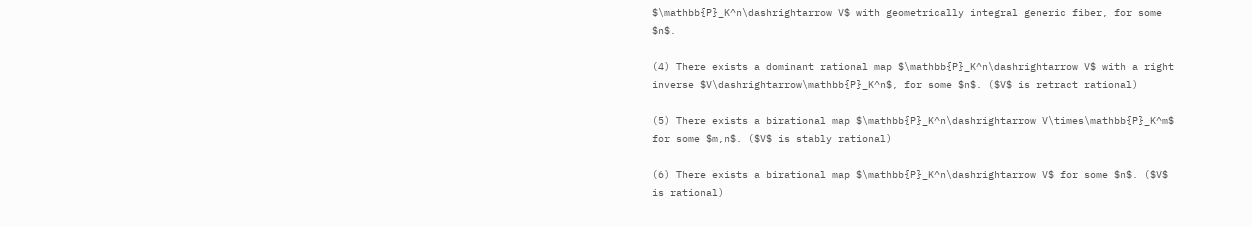$\mathbb{P}_K^n\dashrightarrow V$ with geometrically integral generic fiber, for some $n$.

(4) There exists a dominant rational map $\mathbb{P}_K^n\dashrightarrow V$ with a right inverse $V\dashrightarrow\mathbb{P}_K^n$, for some $n$. ($V$ is retract rational)

(5) There exists a birational map $\mathbb{P}_K^n\dashrightarrow V\times\mathbb{P}_K^m$ for some $m,n$. ($V$ is stably rational)

(6) There exists a birational map $\mathbb{P}_K^n\dashrightarrow V$ for some $n$. ($V$ is rational)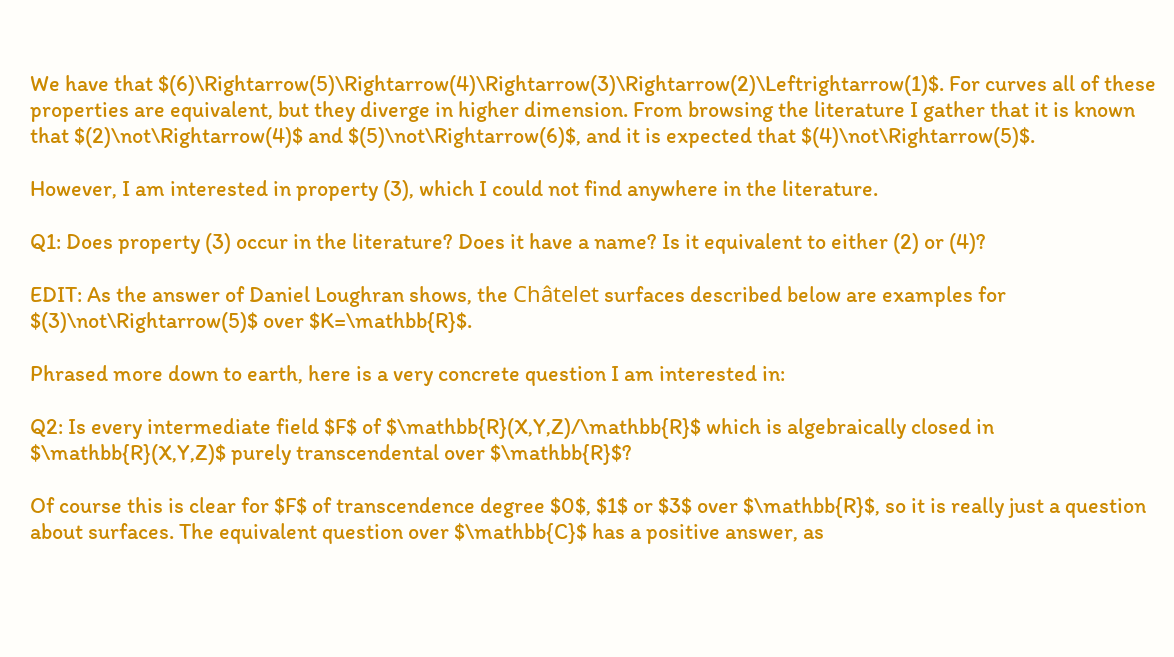We have that $(6)\Rightarrow(5)\Rightarrow(4)\Rightarrow(3)\Rightarrow(2)\Leftrightarrow(1)$. For curves all of these properties are equivalent, but they diverge in higher dimension. From browsing the literature I gather that it is known that $(2)\not\Rightarrow(4)$ and $(5)\not\Rightarrow(6)$, and it is expected that $(4)\not\Rightarrow(5)$.

However, I am interested in property (3), which I could not find anywhere in the literature.

Q1: Does property (3) occur in the literature? Does it have a name? Is it equivalent to either (2) or (4)?

EDIT: As the answer of Daniel Loughran shows, the Châtelet surfaces described below are examples for $(3)\not\Rightarrow(5)$ over $K=\mathbb{R}$.

Phrased more down to earth, here is a very concrete question I am interested in:

Q2: Is every intermediate field $F$ of $\mathbb{R}(X,Y,Z)/\mathbb{R}$ which is algebraically closed in $\mathbb{R}(X,Y,Z)$ purely transcendental over $\mathbb{R}$?

Of course this is clear for $F$ of transcendence degree $0$, $1$ or $3$ over $\mathbb{R}$, so it is really just a question about surfaces. The equivalent question over $\mathbb{C}$ has a positive answer, as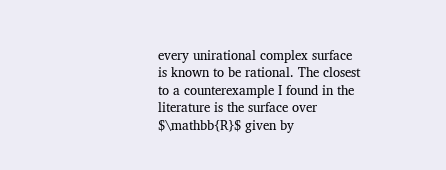every unirational complex surface is known to be rational. The closest to a counterexample I found in the literature is the surface over $\mathbb{R}$ given by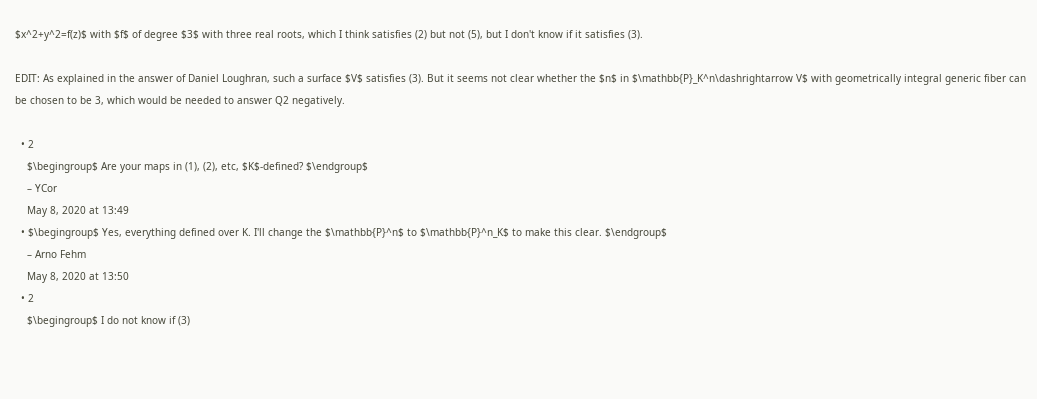$x^2+y^2=f(z)$ with $f$ of degree $3$ with three real roots, which I think satisfies (2) but not (5), but I don't know if it satisfies (3).

EDIT: As explained in the answer of Daniel Loughran, such a surface $V$ satisfies (3). But it seems not clear whether the $n$ in $\mathbb{P}_K^n\dashrightarrow V$ with geometrically integral generic fiber can be chosen to be 3, which would be needed to answer Q2 negatively.

  • 2
    $\begingroup$ Are your maps in (1), (2), etc, $K$-defined? $\endgroup$
    – YCor
    May 8, 2020 at 13:49
  • $\begingroup$ Yes, everything defined over K. I'll change the $\mathbb{P}^n$ to $\mathbb{P}^n_K$ to make this clear. $\endgroup$
    – Arno Fehm
    May 8, 2020 at 13:50
  • 2
    $\begingroup$ I do not know if (3)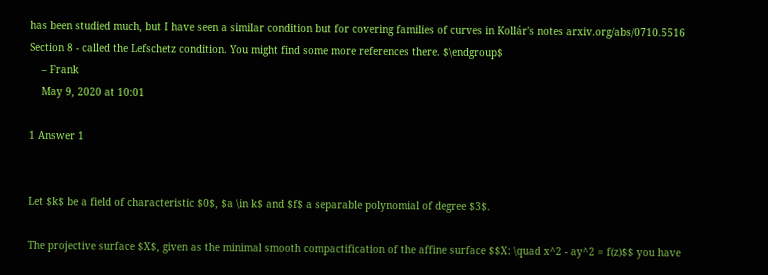has been studied much, but I have seen a similar condition but for covering families of curves in Kollár's notes arxiv.org/abs/0710.5516 Section 8 - called the Lefschetz condition. You might find some more references there. $\endgroup$
    – Frank
    May 9, 2020 at 10:01

1 Answer 1


Let $k$ be a field of characteristic $0$, $a \in k$ and $f$ a separable polynomial of degree $3$.

The projective surface $X$, given as the minimal smooth compactification of the affine surface $$X: \quad x^2 - ay^2 = f(z)$$ you have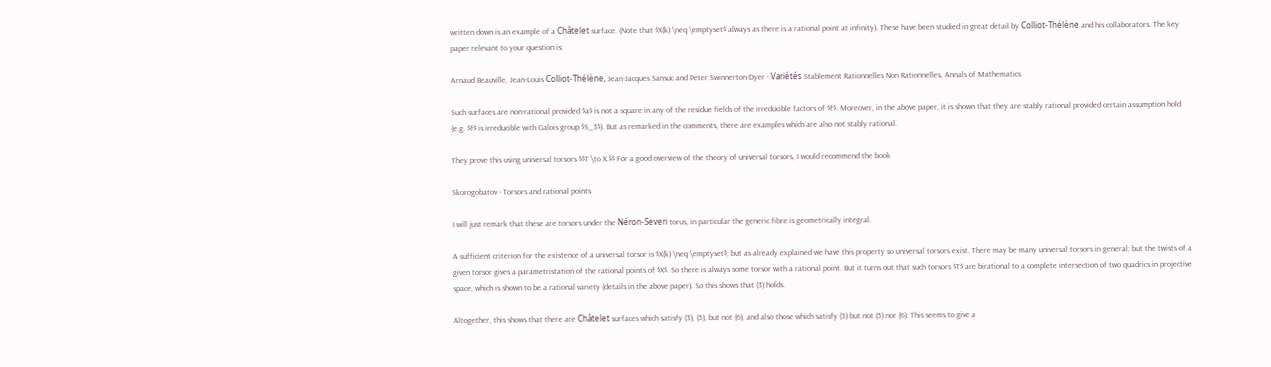written down is an example of a Châtelet surface. (Note that $X(k) \neq \emptyset$ always as there is a rational point at infinity). These have been studied in great detail by Colliot-Thélène and his collaborators. The key paper relevant to your question is:

Arnaud Beauville, Jean-Louis Colliot-Thélène, Jean-Jacques Sansuc and Peter Swinnerton-Dyer - Variétés Stablement Rationnelles Non Rationnelles, Annals of Mathematics.

Such surfaces are non-rational provided $a$ is not a square in any of the residue fields of the irreducible factors of $f$. Moreover, in the above paper, it is shown that they are stably rational provided certain assumption hold (e.g. $f$ is irreducible with Galois group $S_3$). But as remarked in the comments, there are examples which are also not stably rational.

They prove this using universal torsors $$T \to X.$$ For a good overview of the theory of universal torsors, I would recommend the book

Skorogobatov - Torsors and rational points

I will just remark that these are torsors under the Néron-Severi torus, in particular the generic fibre is geometrically integral.

A sufficient criterion for the existence of a universal torsor is $X(k) \neq \emptyset$; but as already explained we have this property so universal torsors exist. There may be many universal torsors in general; but the twists of a given torsor gives a parametristation of the rational points of $X$. So there is always some torsor with a rational point. But it turns out that such torsors $T$ are birational to a complete intersection of two quadrics in projective space, which is shown to be a rational variety (details in the above paper). So this shows that (3) holds.

Altogether, this shows that there are Châtelet surfaces which satisfy (3), (5), but not (6), and also those which satisfy (3) but not (5) nor (6). This seems to give a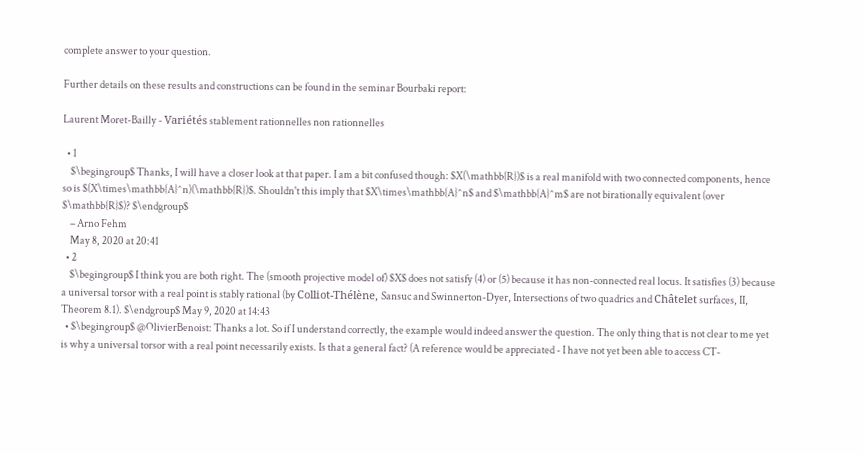complete answer to your question.

Further details on these results and constructions can be found in the seminar Bourbaki report:

Laurent Moret-Bailly - Variétés stablement rationnelles non rationnelles

  • 1
    $\begingroup$ Thanks, I will have a closer look at that paper. I am a bit confused though: $X(\mathbb{R})$ is a real manifold with two connected components, hence so is $(X\times\mathbb{A}^n)(\mathbb{R})$. Shouldn't this imply that $X\times\mathbb{A}^n$ and $\mathbb{A}^m$ are not birationally equivalent (over $\mathbb{R}$)? $\endgroup$
    – Arno Fehm
    May 8, 2020 at 20:41
  • 2
    $\begingroup$ I think you are both right. The (smooth projective model of) $X$ does not satisfy (4) or (5) because it has non-connected real locus. It satisfies (3) because a universal torsor with a real point is stably rational (by Colliot-Thélène, Sansuc and Swinnerton-Dyer, Intersections of two quadrics and Châtelet surfaces, II, Theorem 8.1). $\endgroup$ May 9, 2020 at 14:43
  • $\begingroup$ @OlivierBenoist: Thanks a lot. So if I understand correctly, the example would indeed answer the question. The only thing that is not clear to me yet is why a universal torsor with a real point necessarily exists. Is that a general fact? (A reference would be appreciated - I have not yet been able to access CT-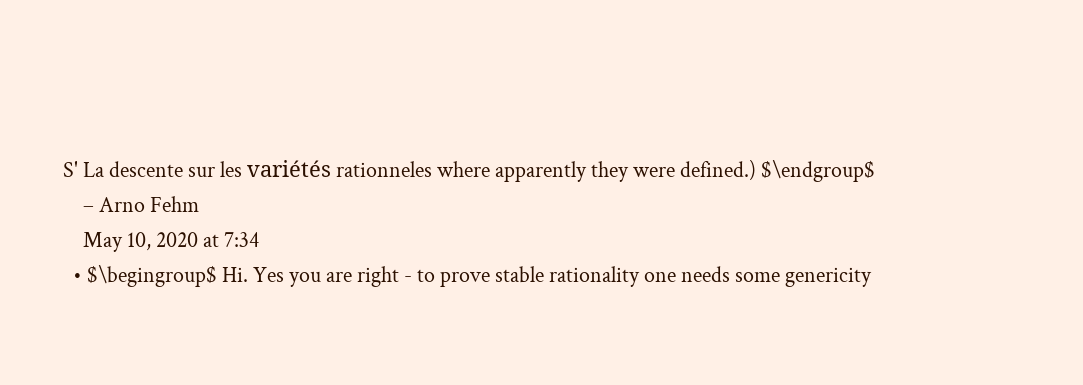S' La descente sur les variétés rationneles where apparently they were defined.) $\endgroup$
    – Arno Fehm
    May 10, 2020 at 7:34
  • $\begingroup$ Hi. Yes you are right - to prove stable rationality one needs some genericity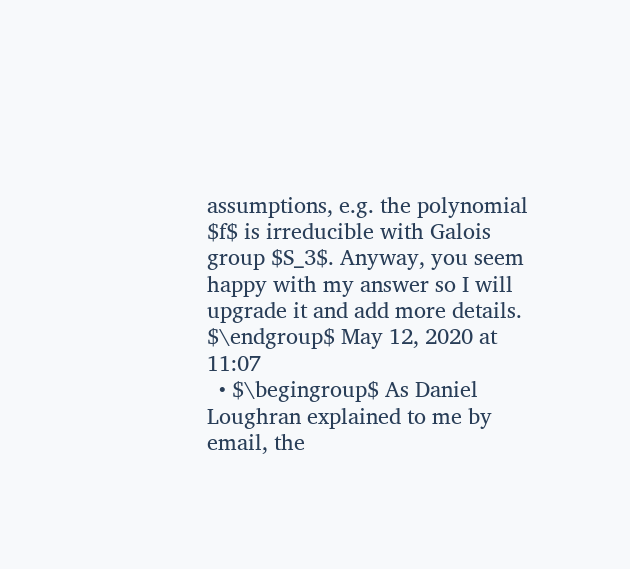assumptions, e.g. the polynomial $f$ is irreducible with Galois group $S_3$. Anyway, you seem happy with my answer so I will upgrade it and add more details. $\endgroup$ May 12, 2020 at 11:07
  • $\begingroup$ As Daniel Loughran explained to me by email, the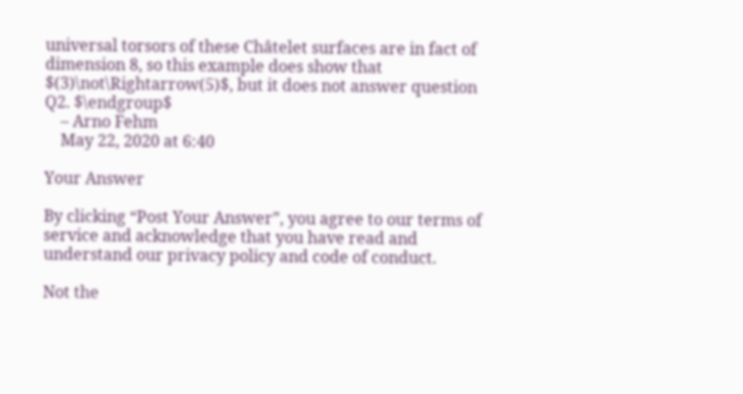universal torsors of these Châtelet surfaces are in fact of dimension 8, so this example does show that $(3)\not\Rightarrow(5)$, but it does not answer question Q2. $\endgroup$
    – Arno Fehm
    May 22, 2020 at 6:40

Your Answer

By clicking “Post Your Answer”, you agree to our terms of service and acknowledge that you have read and understand our privacy policy and code of conduct.

Not the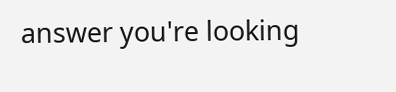answer you're looking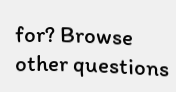for? Browse other questions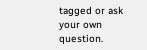tagged or ask your own question.